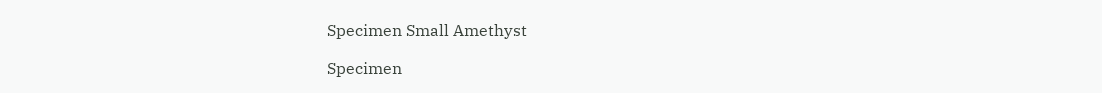Specimen Small Amethyst

Specimen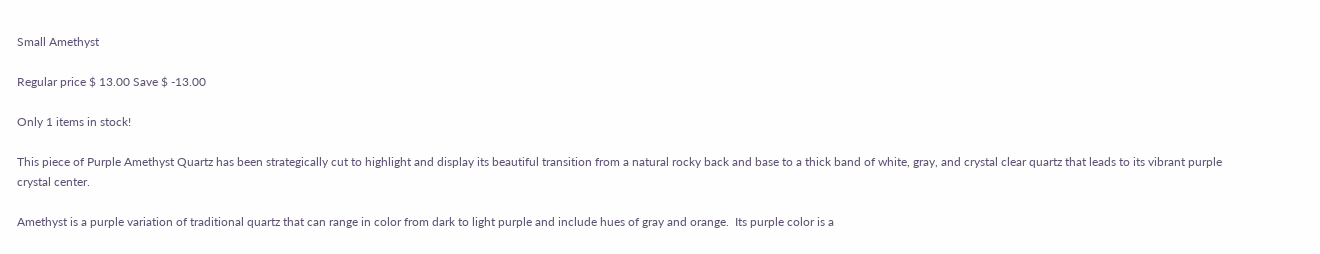Small Amethyst

Regular price $ 13.00 Save $ -13.00

Only 1 items in stock!

This piece of Purple Amethyst Quartz has been strategically cut to highlight and display its beautiful transition from a natural rocky back and base to a thick band of white, gray, and crystal clear quartz that leads to its vibrant purple crystal center.

Amethyst is a purple variation of traditional quartz that can range in color from dark to light purple and include hues of gray and orange.  Its purple color is a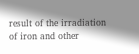result of the irradiation of iron and other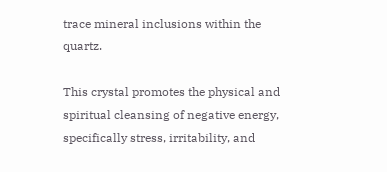trace mineral inclusions within the quartz.

This crystal promotes the physical and spiritual cleansing of negative energy, specifically stress, irritability, and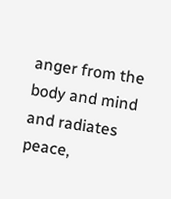anger from the body and mind and radiates peace,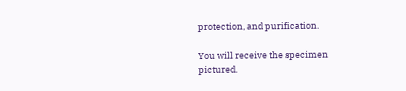protection, and purification.

You will receive the specimen pictured.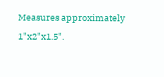Measures approximately 1"x2"x1.5".